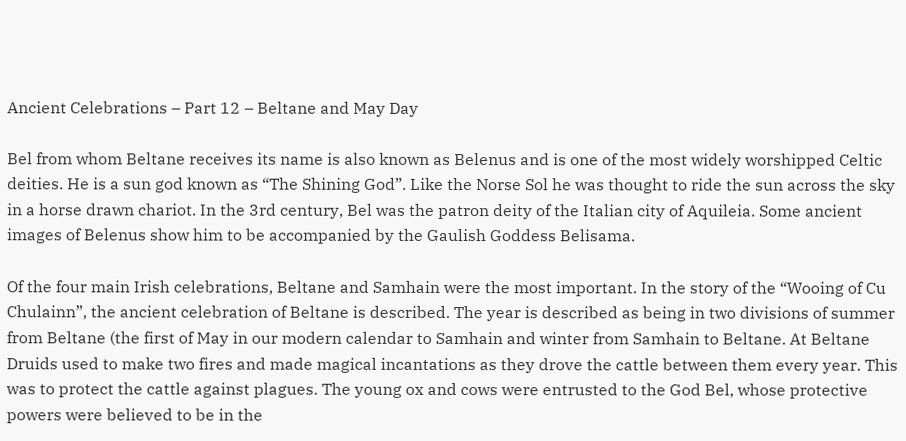Ancient Celebrations – Part 12 – Beltane and May Day

Bel from whom Beltane receives its name is also known as Belenus and is one of the most widely worshipped Celtic deities. He is a sun god known as “The Shining God”. Like the Norse Sol he was thought to ride the sun across the sky in a horse drawn chariot. In the 3rd century, Bel was the patron deity of the Italian city of Aquileia. Some ancient images of Belenus show him to be accompanied by the Gaulish Goddess Belisama.

Of the four main Irish celebrations, Beltane and Samhain were the most important. In the story of the “Wooing of Cu Chulainn”, the ancient celebration of Beltane is described. The year is described as being in two divisions of summer from Beltane (the first of May in our modern calendar to Samhain and winter from Samhain to Beltane. At Beltane Druids used to make two fires and made magical incantations as they drove the cattle between them every year. This was to protect the cattle against plagues. The young ox and cows were entrusted to the God Bel, whose protective powers were believed to be in the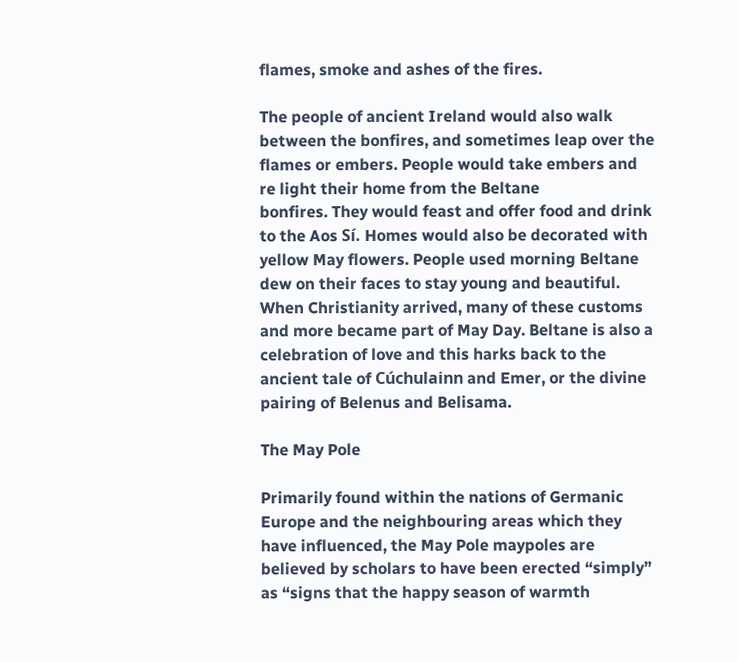flames, smoke and ashes of the fires.

The people of ancient Ireland would also walk between the bonfires, and sometimes leap over the flames or embers. People would take embers and re light their home from the Beltane
bonfires. They would feast and offer food and drink to the Aos Sí. Homes would also be decorated with yellow May flowers. People used morning Beltane dew on their faces to stay young and beautiful. When Christianity arrived, many of these customs and more became part of May Day. Beltane is also a celebration of love and this harks back to the ancient tale of Cúchulainn and Emer, or the divine pairing of Belenus and Belisama.

The May Pole

Primarily found within the nations of Germanic Europe and the neighbouring areas which they have influenced, the May Pole maypoles are believed by scholars to have been erected “simply” as “signs that the happy season of warmth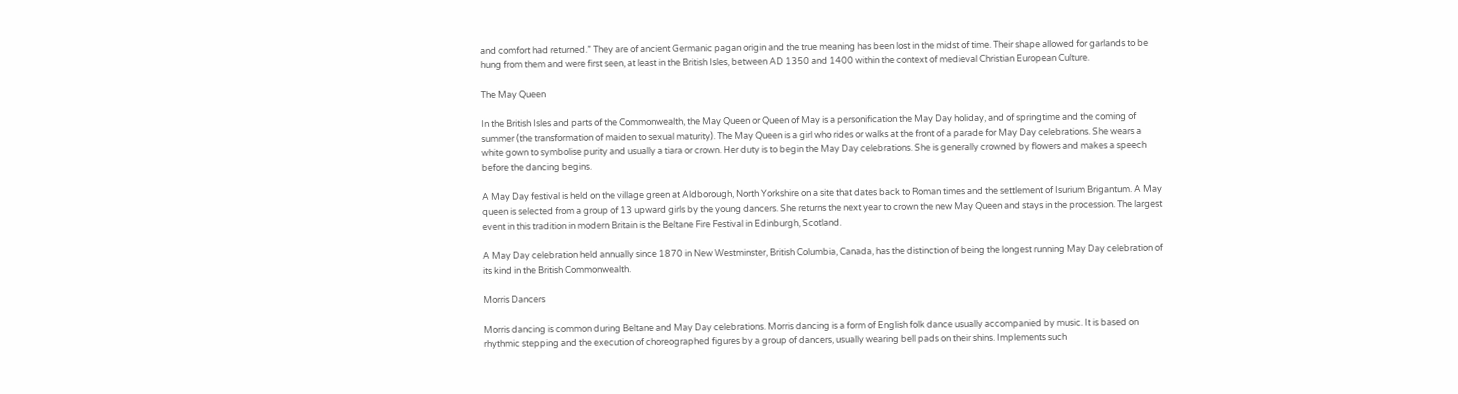and comfort had returned.” They are of ancient Germanic pagan origin and the true meaning has been lost in the midst of time. Their shape allowed for garlands to be hung from them and were first seen, at least in the British Isles, between AD 1350 and 1400 within the context of medieval Christian European Culture.

The May Queen

In the British Isles and parts of the Commonwealth, the May Queen or Queen of May is a personification the May Day holiday, and of springtime and the coming of summer (the transformation of maiden to sexual maturity). The May Queen is a girl who rides or walks at the front of a parade for May Day celebrations. She wears a white gown to symbolise purity and usually a tiara or crown. Her duty is to begin the May Day celebrations. She is generally crowned by flowers and makes a speech before the dancing begins.

A May Day festival is held on the village green at Aldborough, North Yorkshire on a site that dates back to Roman times and the settlement of Isurium Brigantum. A May queen is selected from a group of 13 upward girls by the young dancers. She returns the next year to crown the new May Queen and stays in the procession. The largest event in this tradition in modern Britain is the Beltane Fire Festival in Edinburgh, Scotland.

A May Day celebration held annually since 1870 in New Westminster, British Columbia, Canada, has the distinction of being the longest running May Day celebration of its kind in the British Commonwealth.

Morris Dancers

Morris dancing is common during Beltane and May Day celebrations. Morris dancing is a form of English folk dance usually accompanied by music. It is based on rhythmic stepping and the execution of choreographed figures by a group of dancers, usually wearing bell pads on their shins. Implements such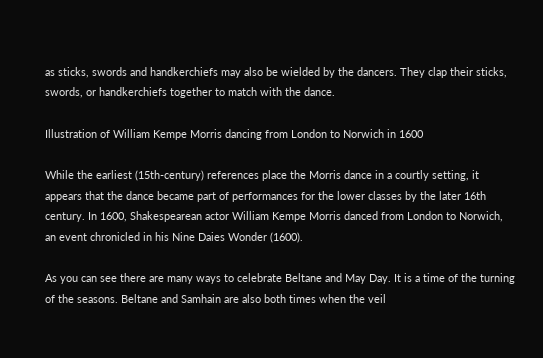as sticks, swords and handkerchiefs may also be wielded by the dancers. They clap their sticks, swords, or handkerchiefs together to match with the dance.

Illustration of William Kempe Morris dancing from London to Norwich in 1600

While the earliest (15th-century) references place the Morris dance in a courtly setting, it appears that the dance became part of performances for the lower classes by the later 16th century. In 1600, Shakespearean actor William Kempe Morris danced from London to Norwich, an event chronicled in his Nine Daies Wonder (1600).

As you can see there are many ways to celebrate Beltane and May Day. It is a time of the turning of the seasons. Beltane and Samhain are also both times when the veil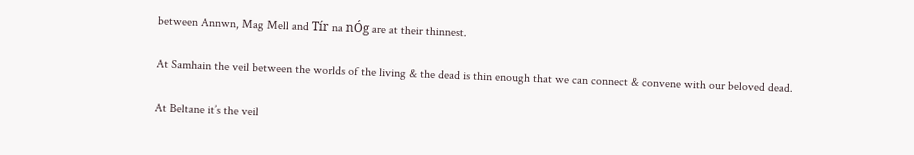between Annwn, Mag Mell and Tír na nÓg are at their thinnest.

At Samhain the veil between the worlds of the living & the dead is thin enough that we can connect & convene with our beloved dead.

At Beltane it’s the veil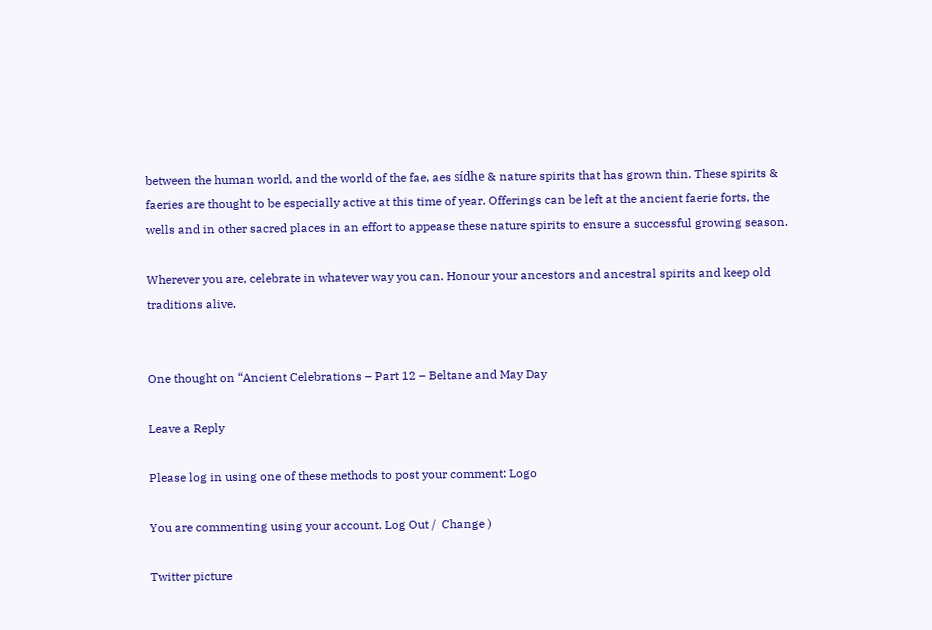between the human world, and the world of the fae, aes sídhe & nature spirits that has grown thin. These spirits & faeries are thought to be especially active at this time of year. Offerings can be left at the ancient faerie forts, the wells and in other sacred places in an effort to appease these nature spirits to ensure a successful growing season.

Wherever you are, celebrate in whatever way you can. Honour your ancestors and ancestral spirits and keep old traditions alive.


One thought on “Ancient Celebrations – Part 12 – Beltane and May Day

Leave a Reply

Please log in using one of these methods to post your comment: Logo

You are commenting using your account. Log Out /  Change )

Twitter picture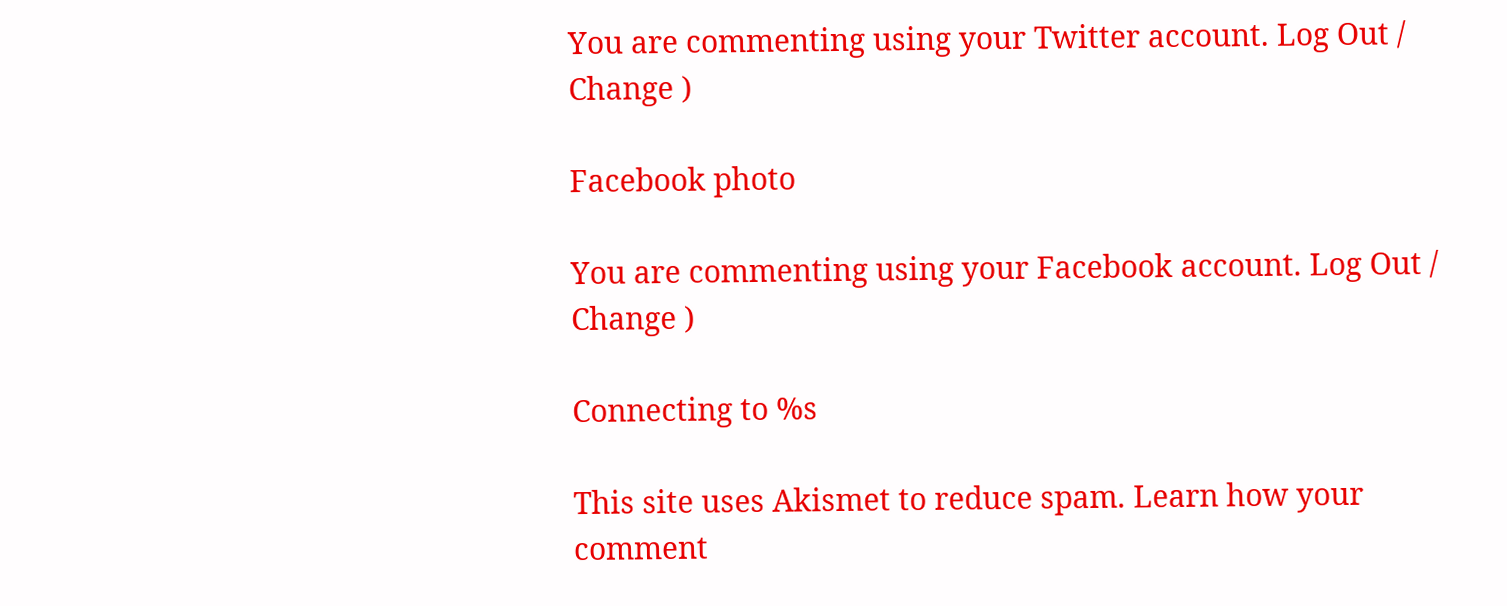You are commenting using your Twitter account. Log Out /  Change )

Facebook photo

You are commenting using your Facebook account. Log Out /  Change )

Connecting to %s

This site uses Akismet to reduce spam. Learn how your comment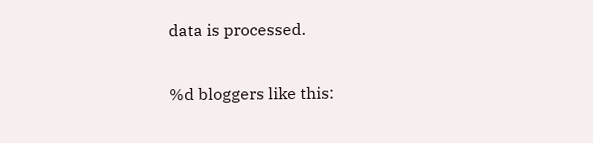data is processed.

%d bloggers like this: